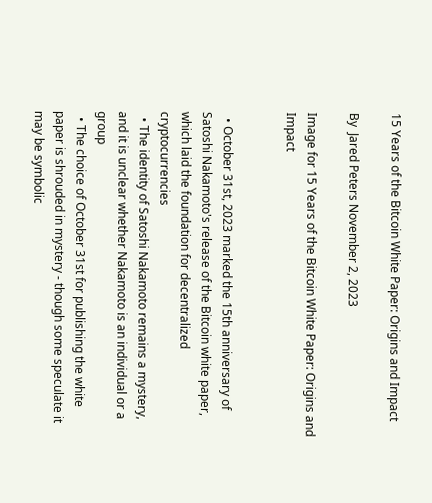15 Years of the Bitcoin White Paper: Origins and Impact

By  Jared Peters November 2, 2023

Image for 15 Years of the Bitcoin White Paper: Origins and Impact


  • October 31st, 2023 marked the 15th anniversary of Satoshi Nakamoto's release of the Bitcoin white paper, which laid the foundation for decentralized cryptocurrencies
  • The identity of Satoshi Nakamoto remains a mystery, and it is unclear whether Nakamoto is an individual or a group
  • The choice of October 31st for publishing the white paper is shrouded in mystery - though some speculate it may be symbolic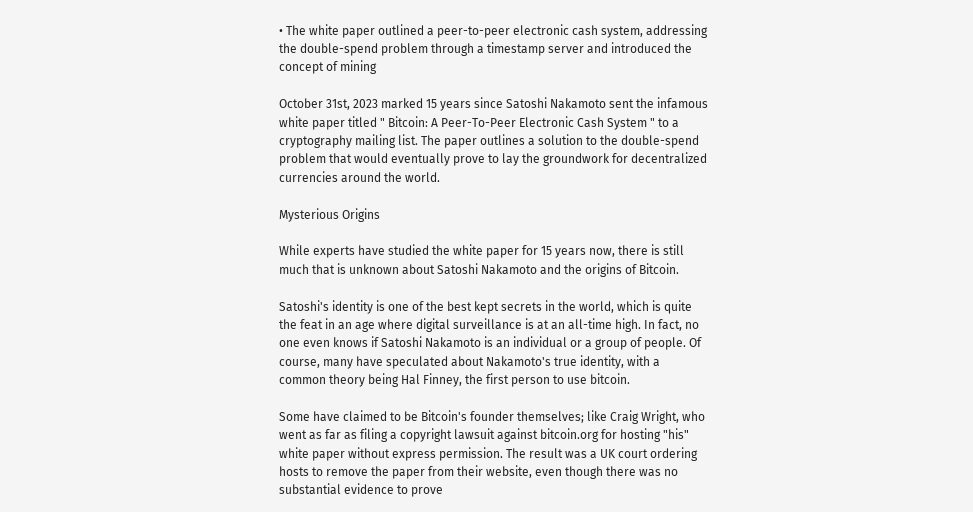• The white paper outlined a peer-to-peer electronic cash system, addressing the double-spend problem through a timestamp server and introduced the concept of mining

October 31st, 2023 marked 15 years since Satoshi Nakamoto sent the infamous white paper titled " Bitcoin: A Peer-To-Peer Electronic Cash System " to a cryptography mailing list. The paper outlines a solution to the double-spend problem that would eventually prove to lay the groundwork for decentralized currencies around the world.

Mysterious Origins

While experts have studied the white paper for 15 years now, there is still much that is unknown about Satoshi Nakamoto and the origins of Bitcoin.

Satoshi's identity is one of the best kept secrets in the world, which is quite the feat in an age where digital surveillance is at an all-time high. In fact, no one even knows if Satoshi Nakamoto is an individual or a group of people. Of course, many have speculated about Nakamoto's true identity, with a common theory being Hal Finney, the first person to use bitcoin.

Some have claimed to be Bitcoin's founder themselves; like Craig Wright, who went as far as filing a copyright lawsuit against bitcoin.org for hosting "his" white paper without express permission. The result was a UK court ordering hosts to remove the paper from their website, even though there was no substantial evidence to prove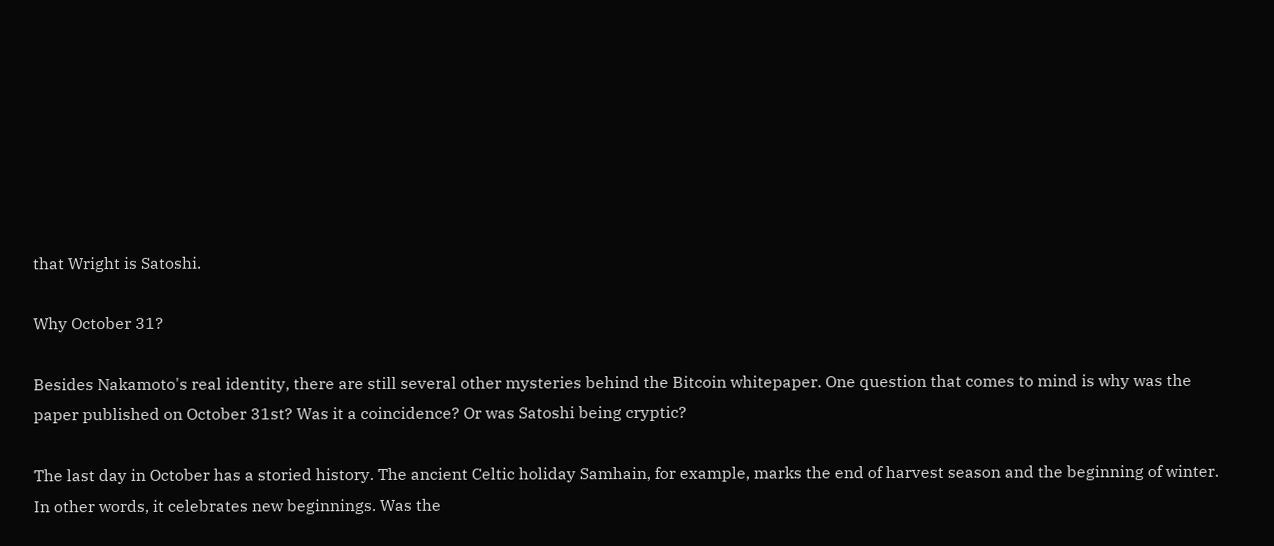that Wright is Satoshi.

Why October 31?

Besides Nakamoto's real identity, there are still several other mysteries behind the Bitcoin whitepaper. One question that comes to mind is why was the paper published on October 31st? Was it a coincidence? Or was Satoshi being cryptic?

The last day in October has a storied history. The ancient Celtic holiday Samhain, for example, marks the end of harvest season and the beginning of winter. In other words, it celebrates new beginnings. Was the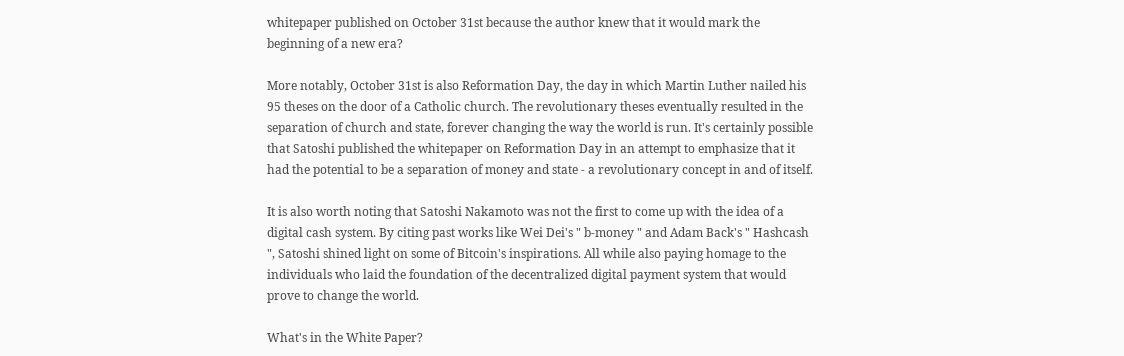whitepaper published on October 31st because the author knew that it would mark the beginning of a new era?

More notably, October 31st is also Reformation Day, the day in which Martin Luther nailed his 95 theses on the door of a Catholic church. The revolutionary theses eventually resulted in the separation of church and state, forever changing the way the world is run. It's certainly possible that Satoshi published the whitepaper on Reformation Day in an attempt to emphasize that it had the potential to be a separation of money and state - a revolutionary concept in and of itself.

It is also worth noting that Satoshi Nakamoto was not the first to come up with the idea of a digital cash system. By citing past works like Wei Dei's " b-money " and Adam Back's " Hashcash ", Satoshi shined light on some of Bitcoin's inspirations. All while also paying homage to the individuals who laid the foundation of the decentralized digital payment system that would prove to change the world.

What's in the White Paper?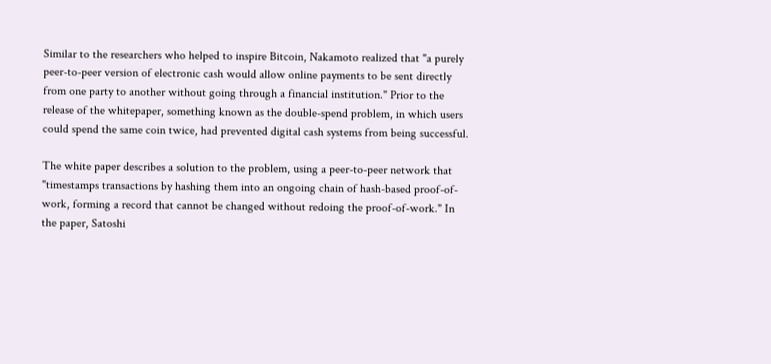Similar to the researchers who helped to inspire Bitcoin, Nakamoto realized that "a purely peer-to-peer version of electronic cash would allow online payments to be sent directly from one party to another without going through a financial institution." Prior to the release of the whitepaper, something known as the double-spend problem, in which users could spend the same coin twice, had prevented digital cash systems from being successful.

The white paper describes a solution to the problem, using a peer-to-peer network that "timestamps transactions by hashing them into an ongoing chain of hash-based proof-of-work, forming a record that cannot be changed without redoing the proof-of-work." In the paper, Satoshi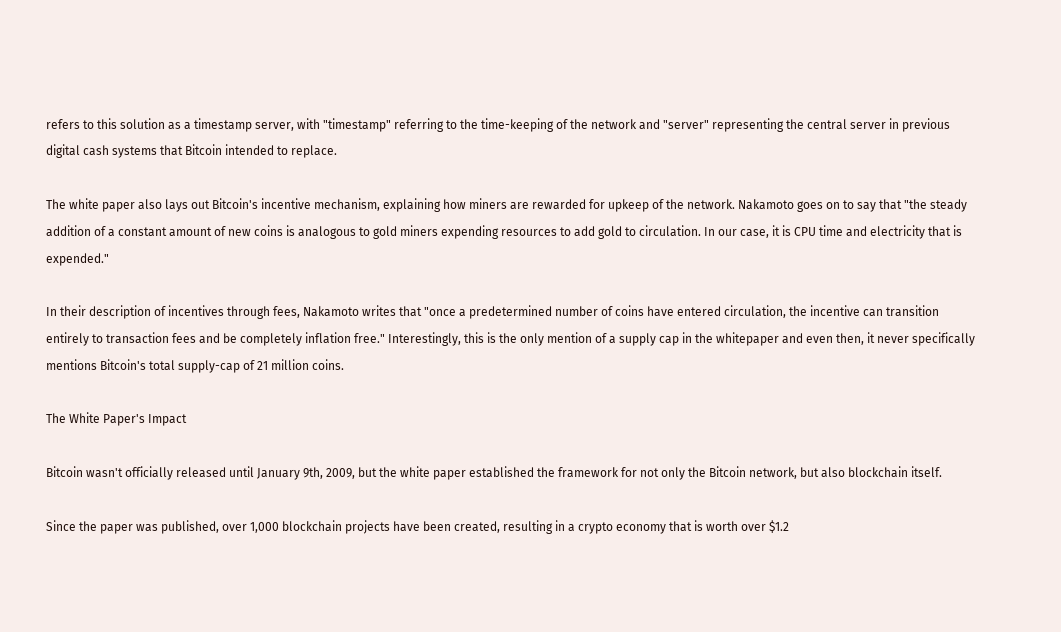refers to this solution as a timestamp server, with "timestamp" referring to the time-keeping of the network and "server" representing the central server in previous digital cash systems that Bitcoin intended to replace.

The white paper also lays out Bitcoin's incentive mechanism, explaining how miners are rewarded for upkeep of the network. Nakamoto goes on to say that "the steady addition of a constant amount of new coins is analogous to gold miners expending resources to add gold to circulation. In our case, it is CPU time and electricity that is expended."

In their description of incentives through fees, Nakamoto writes that "once a predetermined number of coins have entered circulation, the incentive can transition entirely to transaction fees and be completely inflation free." Interestingly, this is the only mention of a supply cap in the whitepaper and even then, it never specifically mentions Bitcoin's total supply-cap of 21 million coins.

The White Paper's Impact

Bitcoin wasn't officially released until January 9th, 2009, but the white paper established the framework for not only the Bitcoin network, but also blockchain itself.

Since the paper was published, over 1,000 blockchain projects have been created, resulting in a crypto economy that is worth over $1.2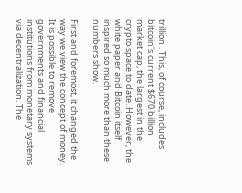trillion . This, of course, includes bitcoin's current $670 billion market cap, the largest in the crypto space to date. However, the white paper and Bitcoin itself inspired so much more than these numbers show.

First and foremost, it changed the way we view the concept of money. It is possible to remove governments and financial institutions from monetary systems via decentralization. The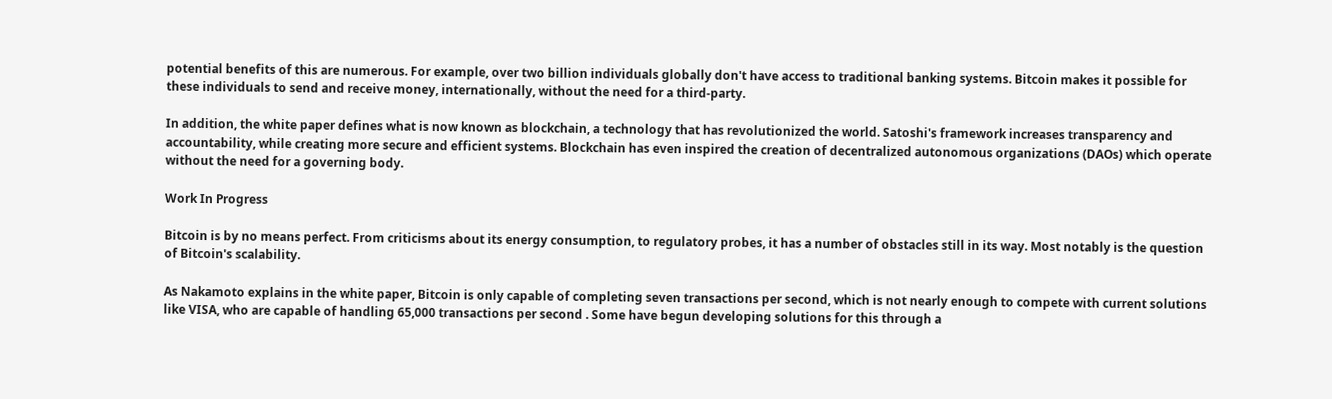potential benefits of this are numerous. For example, over two billion individuals globally don't have access to traditional banking systems. Bitcoin makes it possible for these individuals to send and receive money, internationally, without the need for a third-party.

In addition, the white paper defines what is now known as blockchain, a technology that has revolutionized the world. Satoshi's framework increases transparency and accountability, while creating more secure and efficient systems. Blockchain has even inspired the creation of decentralized autonomous organizations (DAOs) which operate without the need for a governing body.

Work In Progress

Bitcoin is by no means perfect. From criticisms about its energy consumption, to regulatory probes, it has a number of obstacles still in its way. Most notably is the question of Bitcoin's scalability.

As Nakamoto explains in the white paper, Bitcoin is only capable of completing seven transactions per second, which is not nearly enough to compete with current solutions like VISA, who are capable of handling 65,000 transactions per second . Some have begun developing solutions for this through a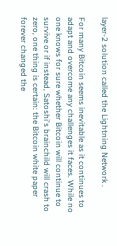layer-2 solution called the Lightning Network .

For many Bitcoin seems inevitable as it continues to adapt and overcome any challenges it faces. While no one knows for sure whether Bitcoin will continue to survive or if instead, Satoshi's brainchild will crash to zero, one thing is certain: the Bitcoin white paper forever changed the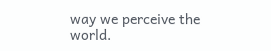way we perceive the world.